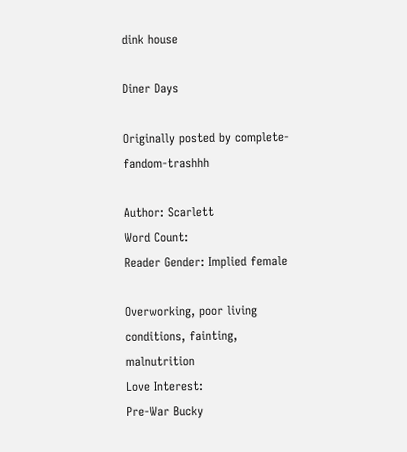dink house

Diner Days

Originally posted by complete-fandom-trashhh

Author: Scarlett
Word Count:
Reader Gender: Implied female

Overworking, poor living conditions, fainting, malnutrition
Love Interest:
Pre-War Bucky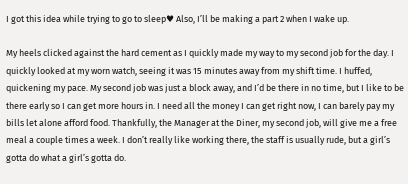I got this idea while trying to go to sleep♥ Also, I’ll be making a part 2 when I wake up.

My heels clicked against the hard cement as I quickly made my way to my second job for the day. I quickly looked at my worn watch, seeing it was 15 minutes away from my shift time. I huffed, quickening my pace. My second job was just a block away, and I’d be there in no time, but I like to be there early so I can get more hours in. I need all the money I can get right now, I can barely pay my bills let alone afford food. Thankfully, the Manager at the Diner, my second job, will give me a free meal a couple times a week. I don’t really like working there, the staff is usually rude, but a girl’s gotta do what a girl’s gotta do.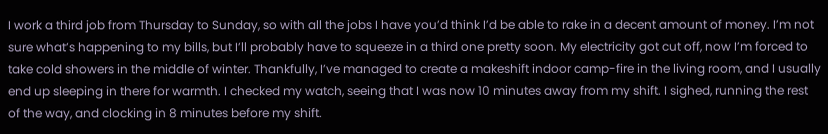I work a third job from Thursday to Sunday, so with all the jobs I have you’d think I’d be able to rake in a decent amount of money. I’m not sure what’s happening to my bills, but I’ll probably have to squeeze in a third one pretty soon. My electricity got cut off, now I’m forced to take cold showers in the middle of winter. Thankfully, I’ve managed to create a makeshift indoor camp-fire in the living room, and I usually end up sleeping in there for warmth. I checked my watch, seeing that I was now 10 minutes away from my shift. I sighed, running the rest of the way, and clocking in 8 minutes before my shift.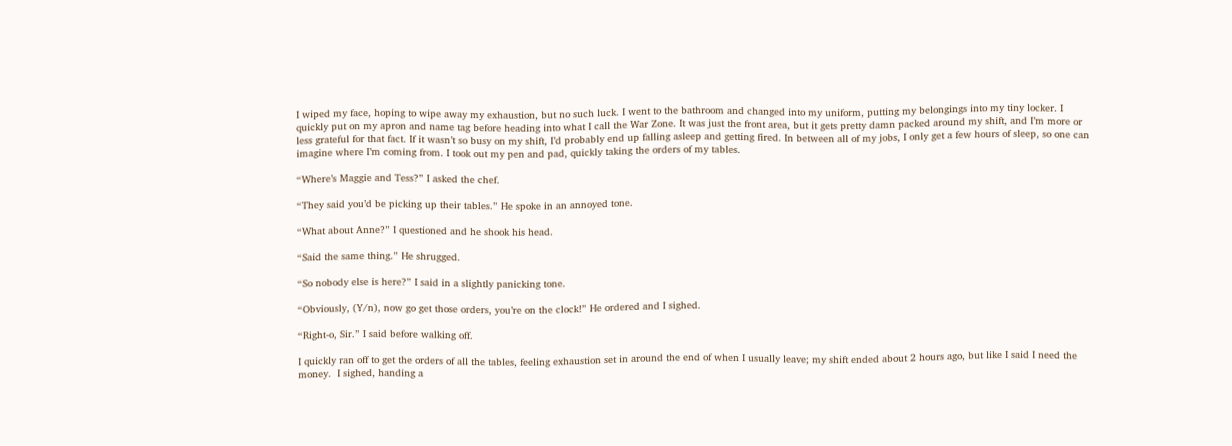I wiped my face, hoping to wipe away my exhaustion, but no such luck. I went to the bathroom and changed into my uniform, putting my belongings into my tiny locker. I quickly put on my apron and name tag before heading into what I call the War Zone. It was just the front area, but it gets pretty damn packed around my shift, and I’m more or less grateful for that fact. If it wasn’t so busy on my shift, I’d probably end up falling asleep and getting fired. In between all of my jobs, I only get a few hours of sleep, so one can imagine where I’m coming from. I took out my pen and pad, quickly taking the orders of my tables.

“Where’s Maggie and Tess?” I asked the chef.

“They said you’d be picking up their tables.” He spoke in an annoyed tone.

“What about Anne?” I questioned and he shook his head.

“Said the same thing.” He shrugged.

“So nobody else is here?” I said in a slightly panicking tone.

“Obviously, (Y/n), now go get those orders, you’re on the clock!” He ordered and I sighed.

“Right-o, Sir.” I said before walking off.

I quickly ran off to get the orders of all the tables, feeling exhaustion set in around the end of when I usually leave; my shift ended about 2 hours ago, but like I said I need the money.  I sighed, handing a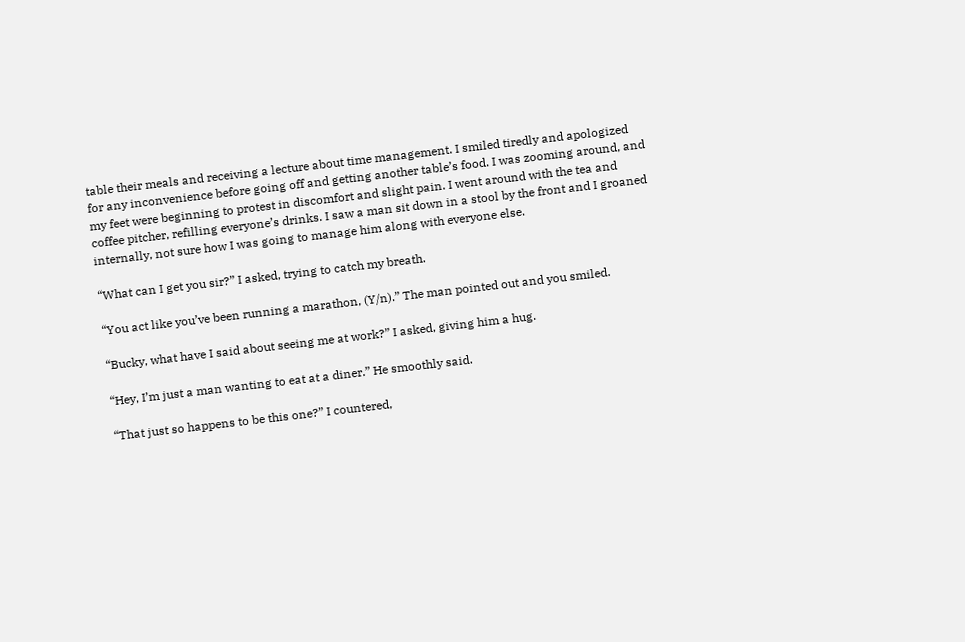table their meals and receiving a lecture about time management. I smiled tiredly and apologized for any inconvenience before going off and getting another table’s food. I was zooming around, and my feet were beginning to protest in discomfort and slight pain. I went around with the tea and coffee pitcher, refilling everyone’s drinks. I saw a man sit down in a stool by the front and I groaned internally, not sure how I was going to manage him along with everyone else.

“What can I get you sir?” I asked, trying to catch my breath.

“You act like you’ve been running a marathon, (Y/n).” The man pointed out and you smiled.

“Bucky, what have I said about seeing me at work?” I asked, giving him a hug.

“Hey, I’m just a man wanting to eat at a diner.” He smoothly said.

“That just so happens to be this one?” I countered,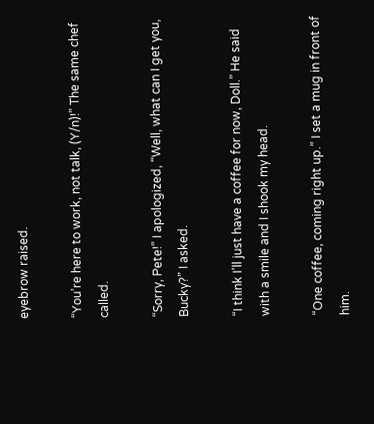eyebrow raised.

“You’re here to work, not talk, (Y/n)!” The same chef called.

“Sorry, Pete!” I apologized, “Well, what can I get you, Bucky?” I asked.

“I think I’ll just have a coffee for now, Doll.” He said with a smile and I shook my head.

“One coffee, coming right up.” I set a mug in front of him.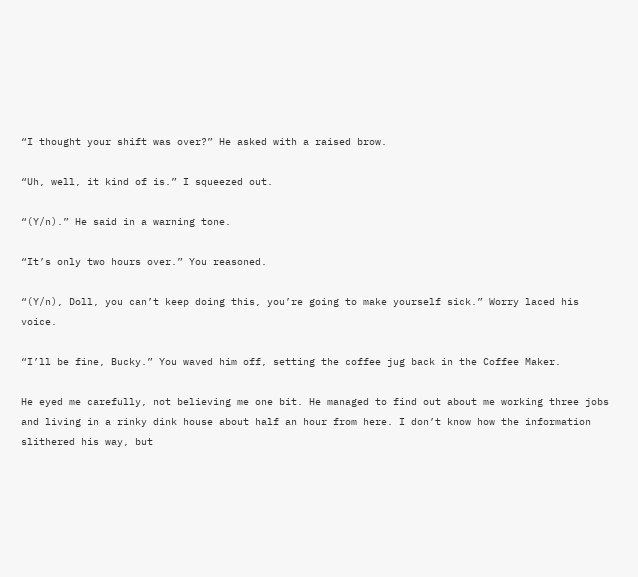“I thought your shift was over?” He asked with a raised brow.

“Uh, well, it kind of is.” I squeezed out.

“(Y/n).” He said in a warning tone.

“It’s only two hours over.” You reasoned.

“(Y/n), Doll, you can’t keep doing this, you’re going to make yourself sick.” Worry laced his voice.

“I’ll be fine, Bucky.” You waved him off, setting the coffee jug back in the Coffee Maker.

He eyed me carefully, not believing me one bit. He managed to find out about me working three jobs and living in a rinky dink house about half an hour from here. I don’t know how the information slithered his way, but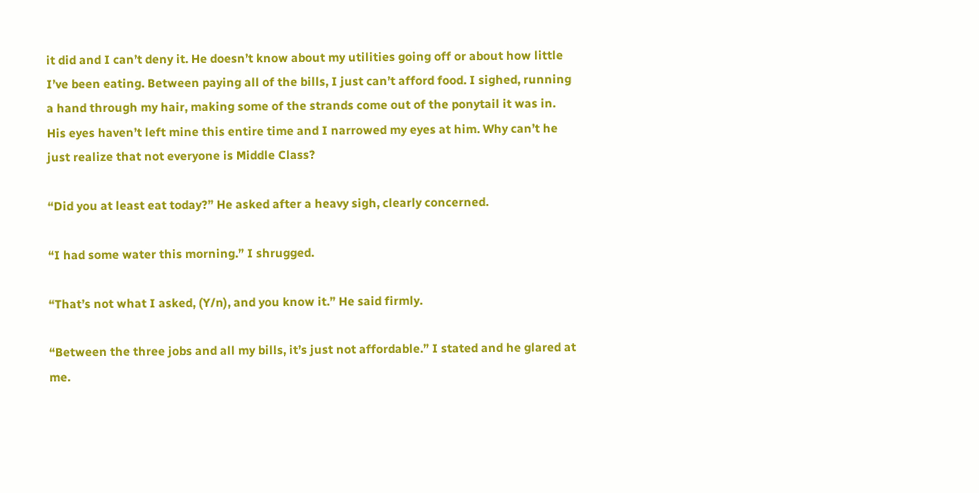it did and I can’t deny it. He doesn’t know about my utilities going off or about how little I’ve been eating. Between paying all of the bills, I just can’t afford food. I sighed, running a hand through my hair, making some of the strands come out of the ponytail it was in. His eyes haven’t left mine this entire time and I narrowed my eyes at him. Why can’t he just realize that not everyone is Middle Class?

“Did you at least eat today?” He asked after a heavy sigh, clearly concerned.

“I had some water this morning.” I shrugged.

“That’s not what I asked, (Y/n), and you know it.” He said firmly.

“Between the three jobs and all my bills, it’s just not affordable.” I stated and he glared at me.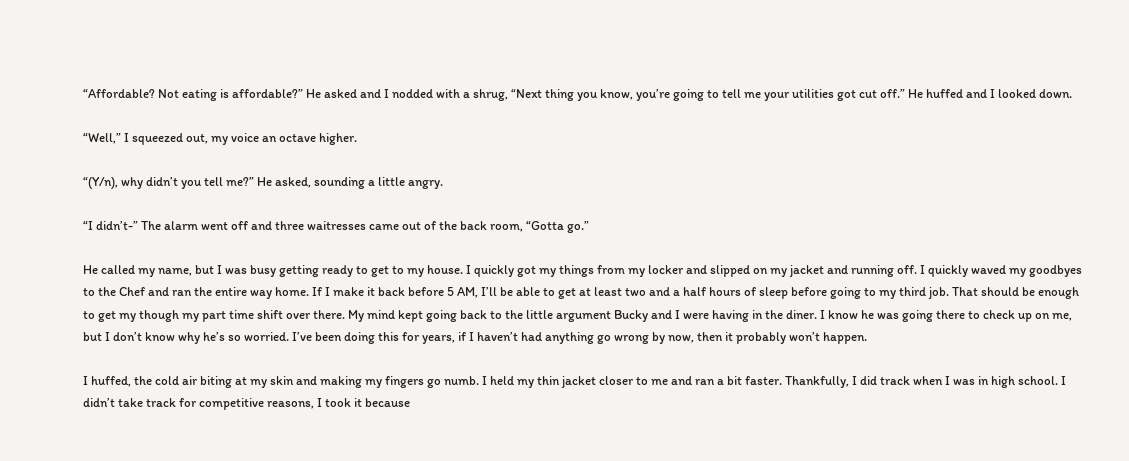“Affordable? Not eating is affordable?” He asked and I nodded with a shrug, “Next thing you know, you’re going to tell me your utilities got cut off.” He huffed and I looked down.

“Well,” I squeezed out, my voice an octave higher.

“(Y/n), why didn’t you tell me?” He asked, sounding a little angry.

“I didn’t-” The alarm went off and three waitresses came out of the back room, “Gotta go.”

He called my name, but I was busy getting ready to get to my house. I quickly got my things from my locker and slipped on my jacket and running off. I quickly waved my goodbyes to the Chef and ran the entire way home. If I make it back before 5 AM, I’ll be able to get at least two and a half hours of sleep before going to my third job. That should be enough to get my though my part time shift over there. My mind kept going back to the little argument Bucky and I were having in the diner. I know he was going there to check up on me, but I don’t know why he’s so worried. I’ve been doing this for years, if I haven’t had anything go wrong by now, then it probably won’t happen.

I huffed, the cold air biting at my skin and making my fingers go numb. I held my thin jacket closer to me and ran a bit faster. Thankfully, I did track when I was in high school. I didn’t take track for competitive reasons, I took it because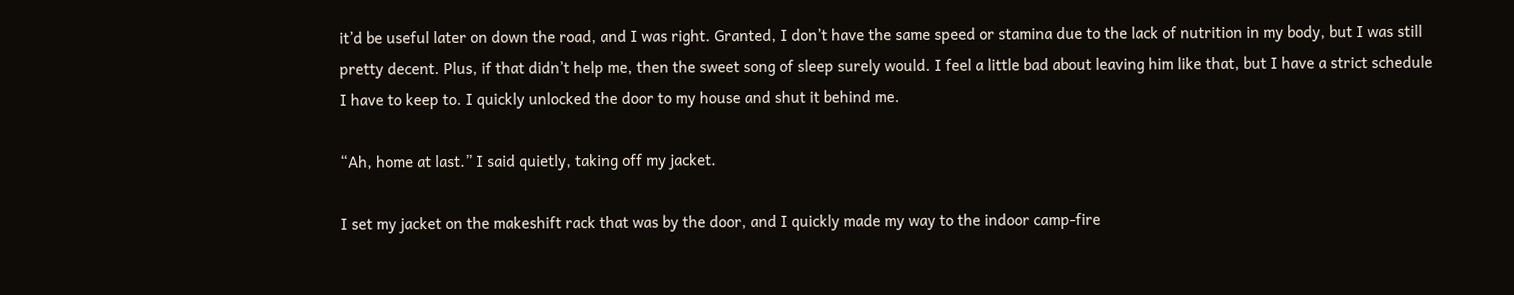it’d be useful later on down the road, and I was right. Granted, I don’t have the same speed or stamina due to the lack of nutrition in my body, but I was still pretty decent. Plus, if that didn’t help me, then the sweet song of sleep surely would. I feel a little bad about leaving him like that, but I have a strict schedule I have to keep to. I quickly unlocked the door to my house and shut it behind me.

“Ah, home at last.” I said quietly, taking off my jacket.

I set my jacket on the makeshift rack that was by the door, and I quickly made my way to the indoor camp-fire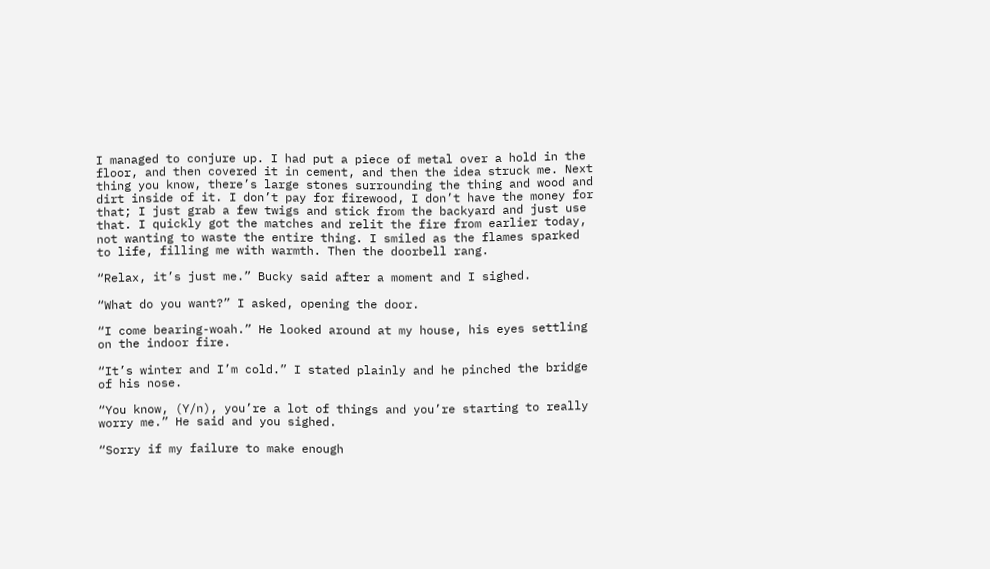I managed to conjure up. I had put a piece of metal over a hold in the floor, and then covered it in cement, and then the idea struck me. Next thing you know, there’s large stones surrounding the thing and wood and dirt inside of it. I don’t pay for firewood, I don’t have the money for that; I just grab a few twigs and stick from the backyard and just use that. I quickly got the matches and relit the fire from earlier today, not wanting to waste the entire thing. I smiled as the flames sparked to life, filling me with warmth. Then the doorbell rang.

“Relax, it’s just me.” Bucky said after a moment and I sighed.

“What do you want?” I asked, opening the door.

“I come bearing-woah.” He looked around at my house, his eyes settling on the indoor fire.

“It’s winter and I’m cold.” I stated plainly and he pinched the bridge of his nose.

“You know, (Y/n), you’re a lot of things and you’re starting to really worry me.” He said and you sighed.

“Sorry if my failure to make enough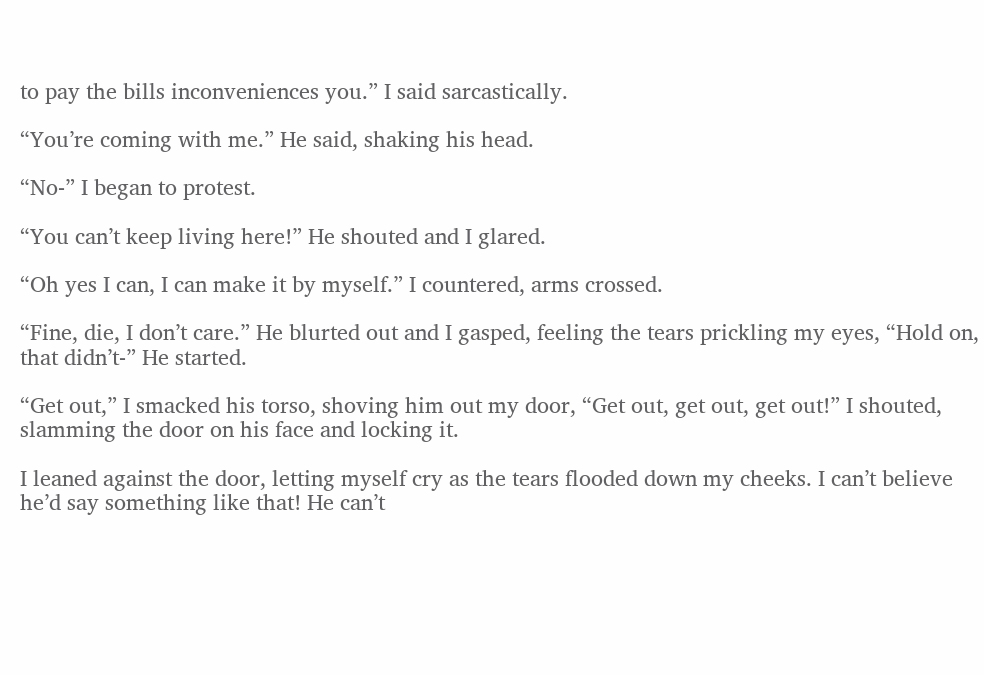to pay the bills inconveniences you.” I said sarcastically.

“You’re coming with me.” He said, shaking his head.

“No-” I began to protest.

“You can’t keep living here!” He shouted and I glared.

“Oh yes I can, I can make it by myself.” I countered, arms crossed.

“Fine, die, I don’t care.” He blurted out and I gasped, feeling the tears prickling my eyes, “Hold on, that didn’t-” He started.

“Get out,” I smacked his torso, shoving him out my door, “Get out, get out, get out!” I shouted, slamming the door on his face and locking it.

I leaned against the door, letting myself cry as the tears flooded down my cheeks. I can’t believe he’d say something like that! He can’t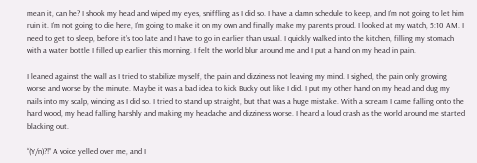mean it, can he? I shook my head and wiped my eyes, sniffling as I did so. I have a damn schedule to keep, and I’m not going to let him ruin it. I’m not going to die here, I’m going to make it on my own and finally make my parents proud. I looked at my watch, 5:10 AM. I need to get to sleep, before it’s too late and I have to go in earlier than usual. I quickly walked into the kitchen, filling my stomach with a water bottle I filled up earlier this morning. I felt the world blur around me and I put a hand on my head in pain.

I leaned against the wall as I tried to stabilize myself, the pain and dizziness not leaving my mind. I sighed, the pain only growing worse and worse by the minute. Maybe it was a bad idea to kick Bucky out like I did. I put my other hand on my head and dug my nails into my scalp, wincing as I did so. I tried to stand up straight, but that was a huge mistake. With a scream I came falling onto the hard wood, my head falling harshly and making my headache and dizziness worse. I heard a loud crash as the world around me started blacking out.

“(Y/n)?!” A voice yelled over me, and I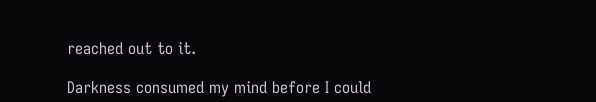reached out to it.

Darkness consumed my mind before I could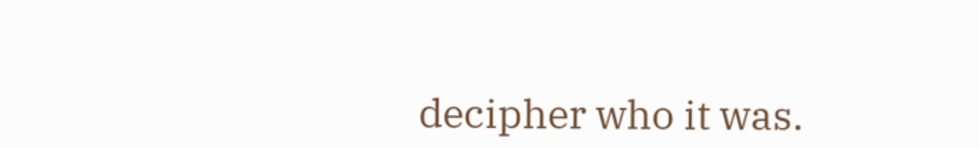decipher who it was.